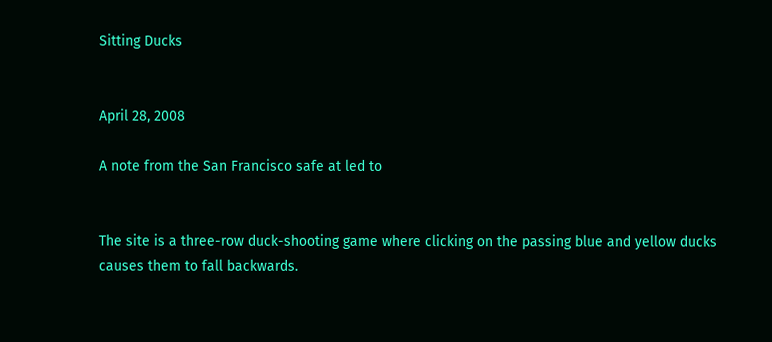Sitting Ducks


April 28, 2008

A note from the San Francisco safe at led to


The site is a three-row duck-shooting game where clicking on the passing blue and yellow ducks causes them to fall backwards.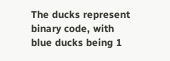The ducks represent binary code, with blue ducks being 1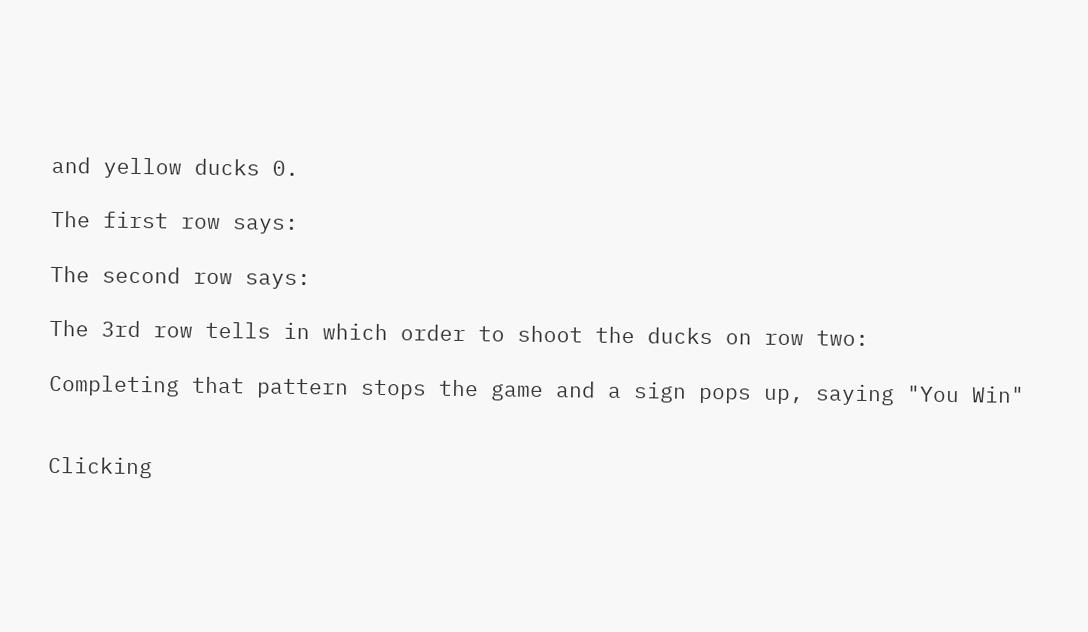and yellow ducks 0.

The first row says:

The second row says:

The 3rd row tells in which order to shoot the ducks on row two:

Completing that pattern stops the game and a sign pops up, saying "You Win"


Clicking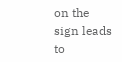on the sign leads to